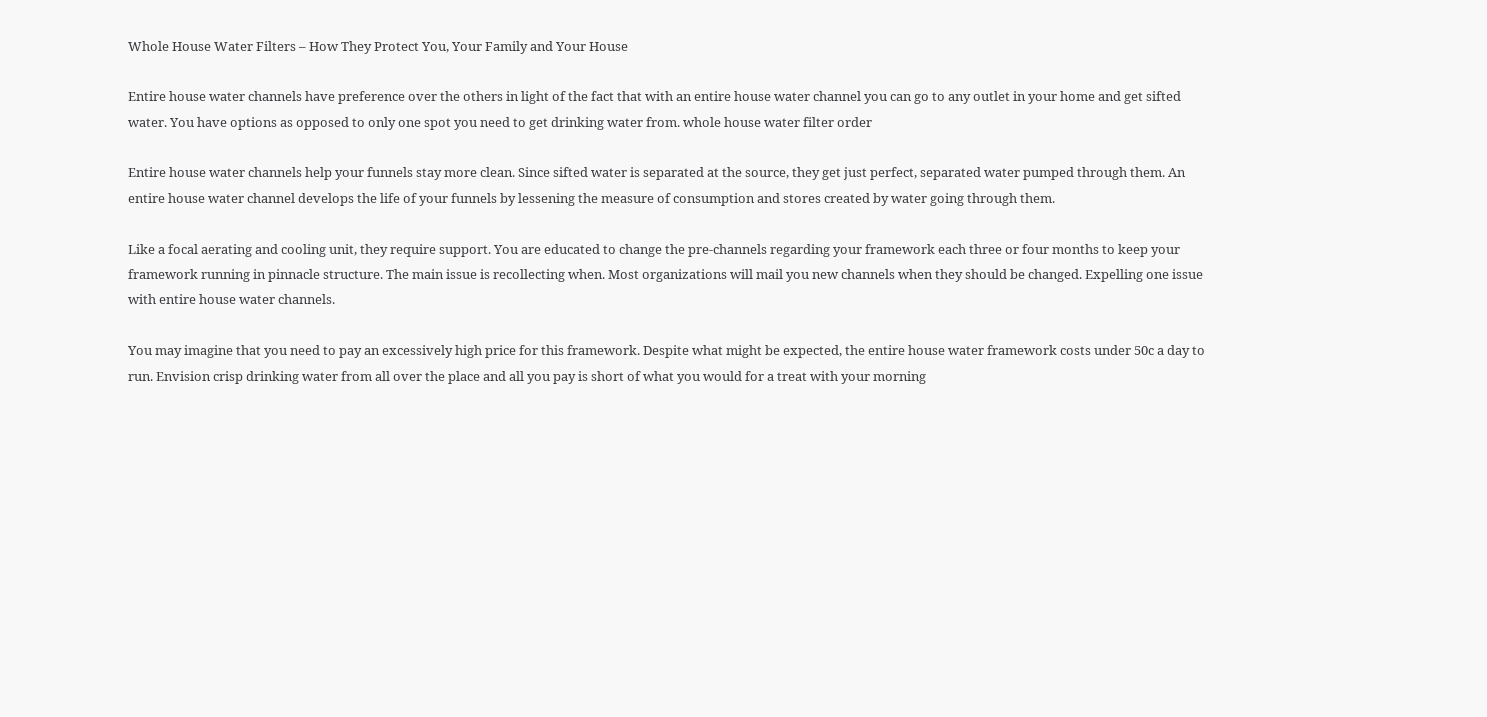Whole House Water Filters – How They Protect You, Your Family and Your House

Entire house water channels have preference over the others in light of the fact that with an entire house water channel you can go to any outlet in your home and get sifted water. You have options as opposed to only one spot you need to get drinking water from. whole house water filter order

Entire house water channels help your funnels stay more clean. Since sifted water is separated at the source, they get just perfect, separated water pumped through them. An entire house water channel develops the life of your funnels by lessening the measure of consumption and stores created by water going through them.

Like a focal aerating and cooling unit, they require support. You are educated to change the pre-channels regarding your framework each three or four months to keep your framework running in pinnacle structure. The main issue is recollecting when. Most organizations will mail you new channels when they should be changed. Expelling one issue with entire house water channels.

You may imagine that you need to pay an excessively high price for this framework. Despite what might be expected, the entire house water framework costs under 50c a day to run. Envision crisp drinking water from all over the place and all you pay is short of what you would for a treat with your morning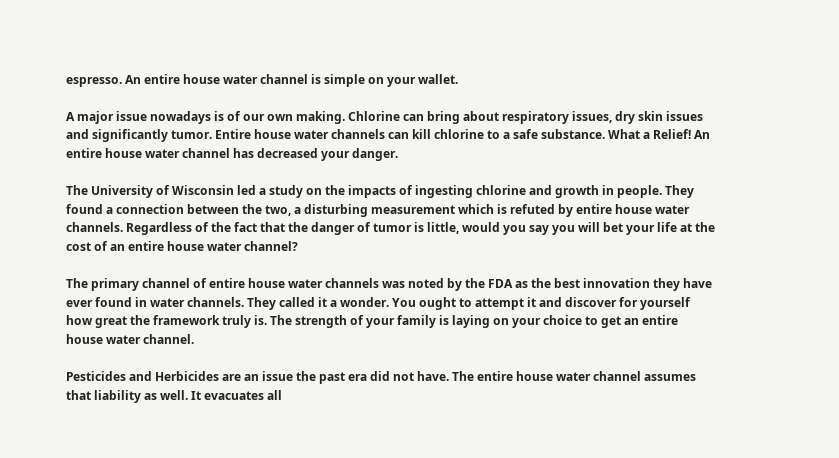espresso. An entire house water channel is simple on your wallet.

A major issue nowadays is of our own making. Chlorine can bring about respiratory issues, dry skin issues and significantly tumor. Entire house water channels can kill chlorine to a safe substance. What a Relief! An entire house water channel has decreased your danger.

The University of Wisconsin led a study on the impacts of ingesting chlorine and growth in people. They found a connection between the two, a disturbing measurement which is refuted by entire house water channels. Regardless of the fact that the danger of tumor is little, would you say you will bet your life at the cost of an entire house water channel?

The primary channel of entire house water channels was noted by the FDA as the best innovation they have ever found in water channels. They called it a wonder. You ought to attempt it and discover for yourself how great the framework truly is. The strength of your family is laying on your choice to get an entire house water channel.

Pesticides and Herbicides are an issue the past era did not have. The entire house water channel assumes that liability as well. It evacuates all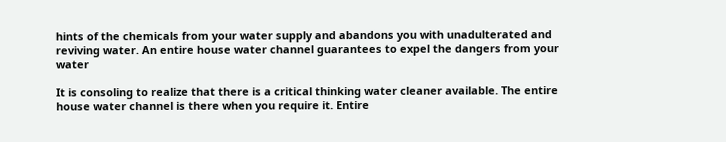hints of the chemicals from your water supply and abandons you with unadulterated and reviving water. An entire house water channel guarantees to expel the dangers from your water

It is consoling to realize that there is a critical thinking water cleaner available. The entire house water channel is there when you require it. Entire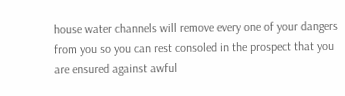house water channels will remove every one of your dangers from you so you can rest consoled in the prospect that you are ensured against awful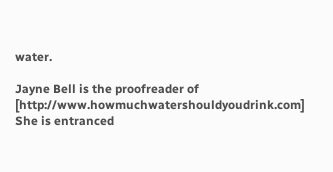water.

Jayne Bell is the proofreader of [http://www.howmuchwatershouldyoudrink.com] She is entranced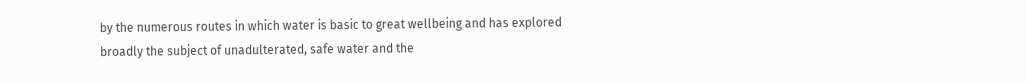by the numerous routes in which water is basic to great wellbeing and has explored broadly the subject of unadulterated, safe water and the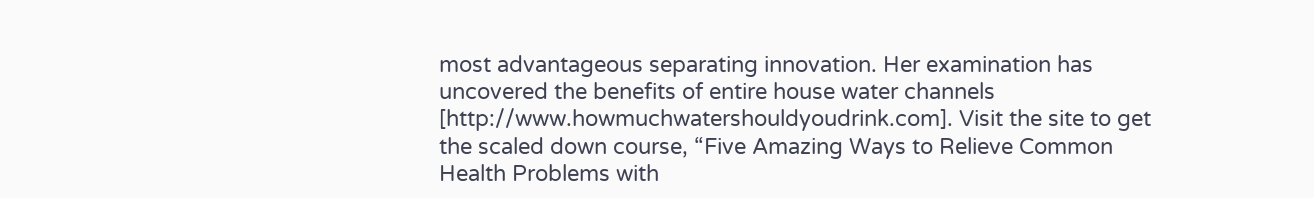most advantageous separating innovation. Her examination has uncovered the benefits of entire house water channels [http://www.howmuchwatershouldyoudrink.com]. Visit the site to get the scaled down course, “Five Amazing Ways to Relieve Common Health Problems with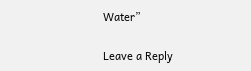Water”

Leave a Reply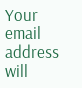Your email address will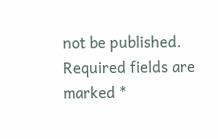not be published. Required fields are marked *